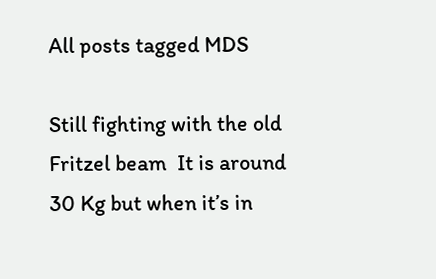All posts tagged MDS

Still fighting with the old Fritzel beam  It is around 30 Kg but when it’s in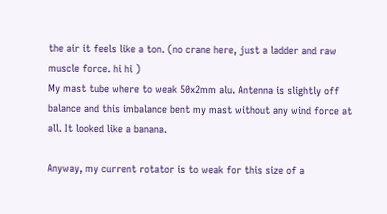the air it feels like a ton. (no crane here, just a ladder and raw muscle force. hi hi )
My mast tube where to weak 50x2mm alu. Antenna is slightly off balance and this imbalance bent my mast without any wind force at all. It looked like a banana.

Anyway, my current rotator is to weak for this size of a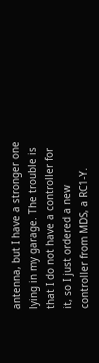antenna, but I have a stronger one lying in my garage. The trouble is that I do not have a controller for it, so I just ordered a new controller from MDS, a RC1-Y.